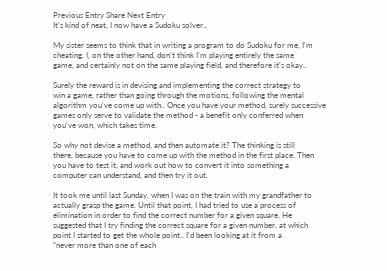Previous Entry Share Next Entry
It's kind of neat, I now have a Sudoku solver..

My sister seems to think that in writing a program to do Sudoku for me, I'm
cheating. I, on the other hand, don't think I'm playing entirely the same
game, and certainly not on the same playing field, and therefore it's okay..

Surely the reward is in devising and implementing the correct strategy to
win a game, rather than going through the motions, following the mental
algorithm you've come up with.. Once you have your method, surely successive
games only serve to validate the method - a benefit only conferred when
you've won, which takes time.

So why not devise a method, and then automate it? The thinking is still
there, because you have to come up with the method in the first place. Then
you have to test it, and work out how to convert it into something a
computer can understand, and then try it out.

It took me until last Sunday, when I was on the train with my grandfather to
actually grasp the game. Until that point, I had tried to use a process of
elimination in order to find the correct number for a given square. He
suggested that I try finding the correct square for a given number, at which
point I started to get the whole point.. I'd been looking at it from a
"never more than one of each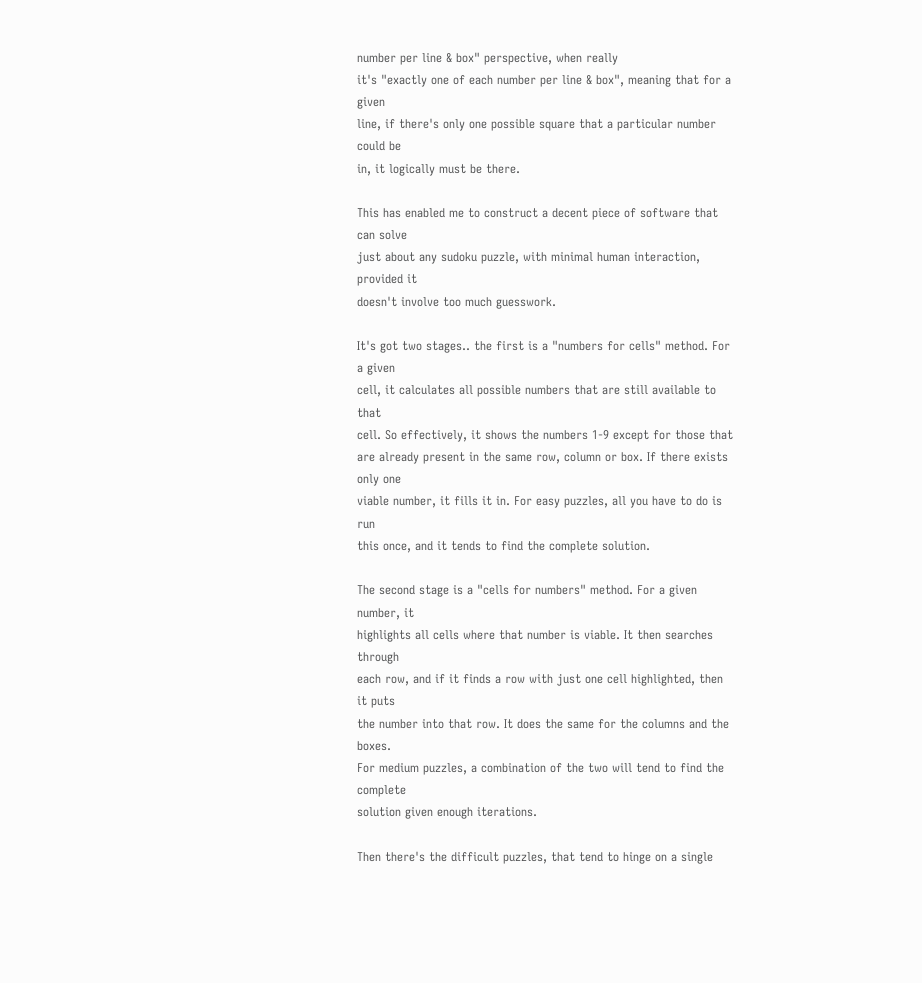number per line & box" perspective, when really
it's "exactly one of each number per line & box", meaning that for a given
line, if there's only one possible square that a particular number could be
in, it logically must be there.

This has enabled me to construct a decent piece of software that can solve
just about any sudoku puzzle, with minimal human interaction, provided it
doesn't involve too much guesswork.

It's got two stages.. the first is a "numbers for cells" method. For a given
cell, it calculates all possible numbers that are still available to that
cell. So effectively, it shows the numbers 1-9 except for those that
are already present in the same row, column or box. If there exists only one
viable number, it fills it in. For easy puzzles, all you have to do is run
this once, and it tends to find the complete solution.

The second stage is a "cells for numbers" method. For a given number, it
highlights all cells where that number is viable. It then searches through
each row, and if it finds a row with just one cell highlighted, then it puts
the number into that row. It does the same for the columns and the boxes.
For medium puzzles, a combination of the two will tend to find the complete
solution given enough iterations.

Then there's the difficult puzzles, that tend to hinge on a single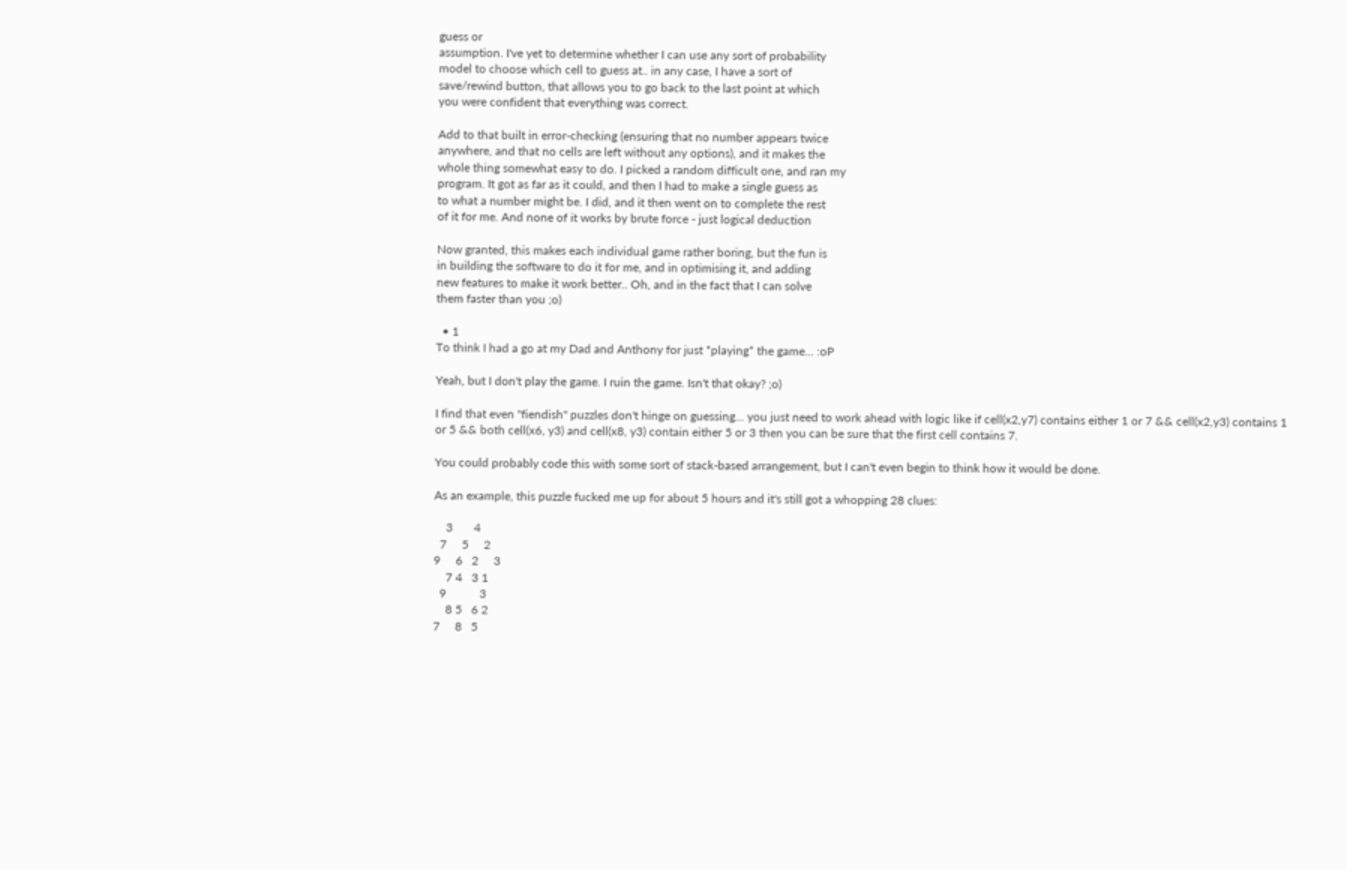guess or
assumption. I've yet to determine whether I can use any sort of probability
model to choose which cell to guess at.. in any case, I have a sort of
save/rewind button, that allows you to go back to the last point at which
you were confident that everything was correct.

Add to that built in error-checking (ensuring that no number appears twice
anywhere, and that no cells are left without any options), and it makes the
whole thing somewhat easy to do. I picked a random difficult one, and ran my
program. It got as far as it could, and then I had to make a single guess as
to what a number might be. I did, and it then went on to complete the rest
of it for me. And none of it works by brute force - just logical deduction

Now granted, this makes each individual game rather boring, but the fun is
in building the software to do it for me, and in optimising it, and adding
new features to make it work better.. Oh, and in the fact that I can solve
them faster than you ;o)

  • 1
To think I had a go at my Dad and Anthony for just *playing* the game... :oP

Yeah, but I don't play the game. I ruin the game. Isn't that okay? ;o)

I find that even "fiendish" puzzles don't hinge on guessing... you just need to work ahead with logic like if cell(x2,y7) contains either 1 or 7 && cell(x2,y3) contains 1 or 5 && both cell(x6, y3) and cell(x8, y3) contain either 5 or 3 then you can be sure that the first cell contains 7.

You could probably code this with some sort of stack-based arrangement, but I can't even begin to think how it would be done.

As an example, this puzzle fucked me up for about 5 hours and it's still got a whopping 28 clues:

    3       4
  7     5     2
9     6   2     3
    7 4   3 1
  9           3
    8 5   6 2
7     8   5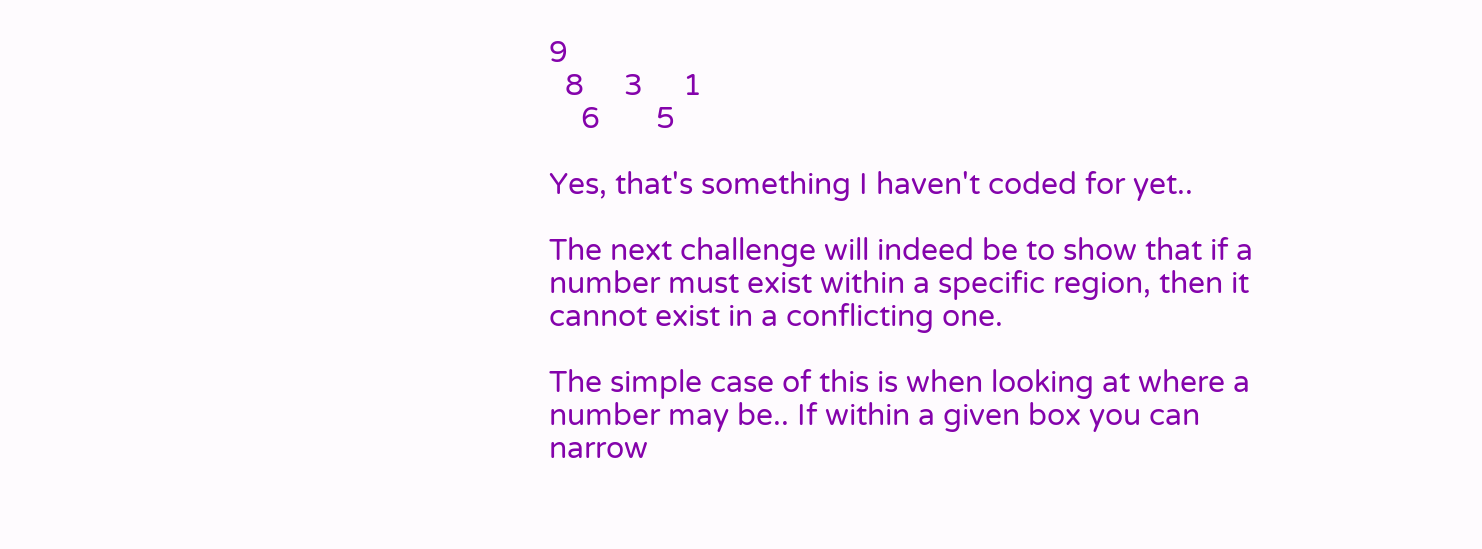9
  8     3     1
    6       5

Yes, that's something I haven't coded for yet..

The next challenge will indeed be to show that if a number must exist within a specific region, then it cannot exist in a conflicting one.

The simple case of this is when looking at where a number may be.. If within a given box you can narrow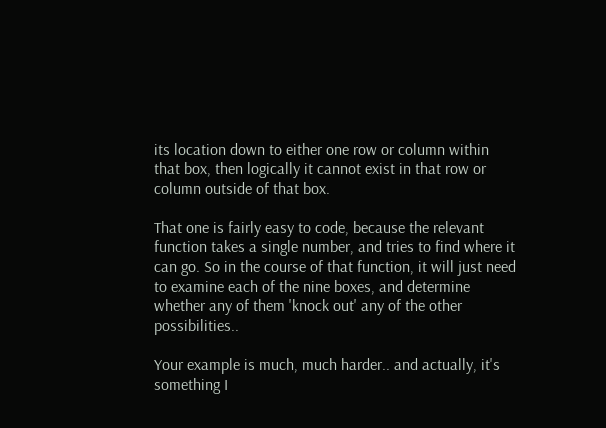its location down to either one row or column within that box, then logically it cannot exist in that row or column outside of that box.

That one is fairly easy to code, because the relevant function takes a single number, and tries to find where it can go. So in the course of that function, it will just need to examine each of the nine boxes, and determine whether any of them 'knock out' any of the other possibilities..

Your example is much, much harder.. and actually, it's something I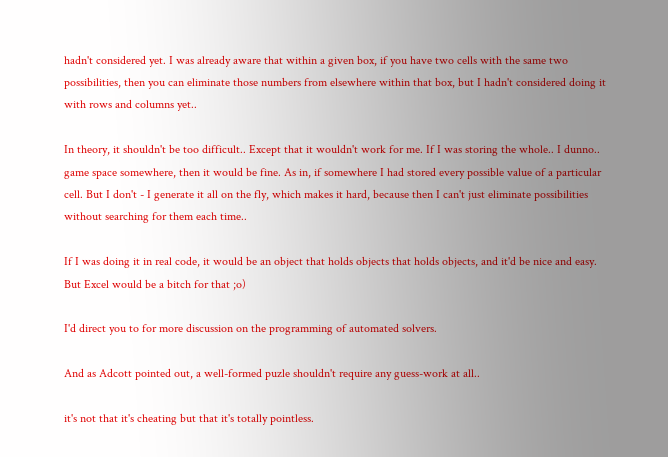hadn't considered yet. I was already aware that within a given box, if you have two cells with the same two possibilities, then you can eliminate those numbers from elsewhere within that box, but I hadn't considered doing it with rows and columns yet..

In theory, it shouldn't be too difficult.. Except that it wouldn't work for me. If I was storing the whole.. I dunno.. game space somewhere, then it would be fine. As in, if somewhere I had stored every possible value of a particular cell. But I don't - I generate it all on the fly, which makes it hard, because then I can't just eliminate possibilities without searching for them each time..

If I was doing it in real code, it would be an object that holds objects that holds objects, and it'd be nice and easy. But Excel would be a bitch for that ;o)

I'd direct you to for more discussion on the programming of automated solvers.

And as Adcott pointed out, a well-formed puzle shouldn't require any guess-work at all..

it's not that it's cheating but that it's totally pointless.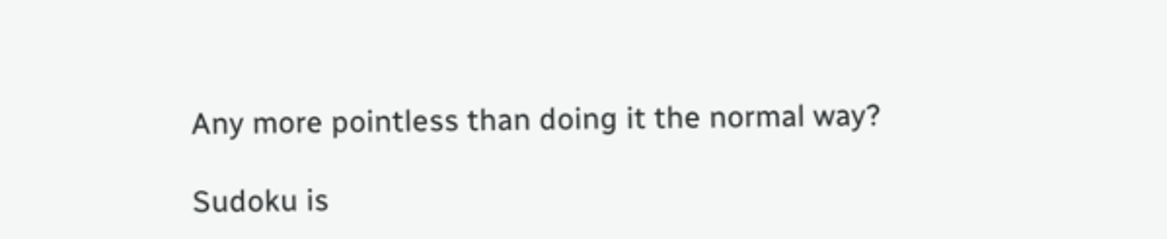Any more pointless than doing it the normal way?

Sudoku is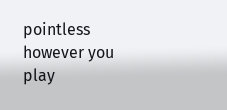pointless however you play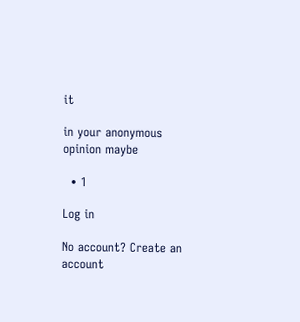it

in your anonymous opinion maybe

  • 1

Log in

No account? Create an account